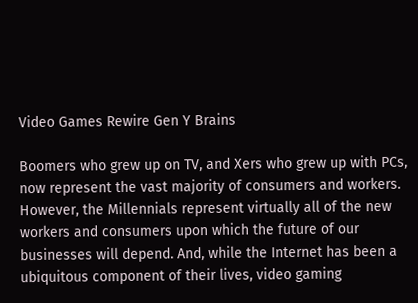Video Games Rewire Gen Y Brains

Boomers who grew up on TV, and Xers who grew up with PCs, now represent the vast majority of consumers and workers. However, the Millennials represent virtually all of the new workers and consumers upon which the future of our businesses will depend. And, while the Internet has been a ubiquitous component of their lives, video gaming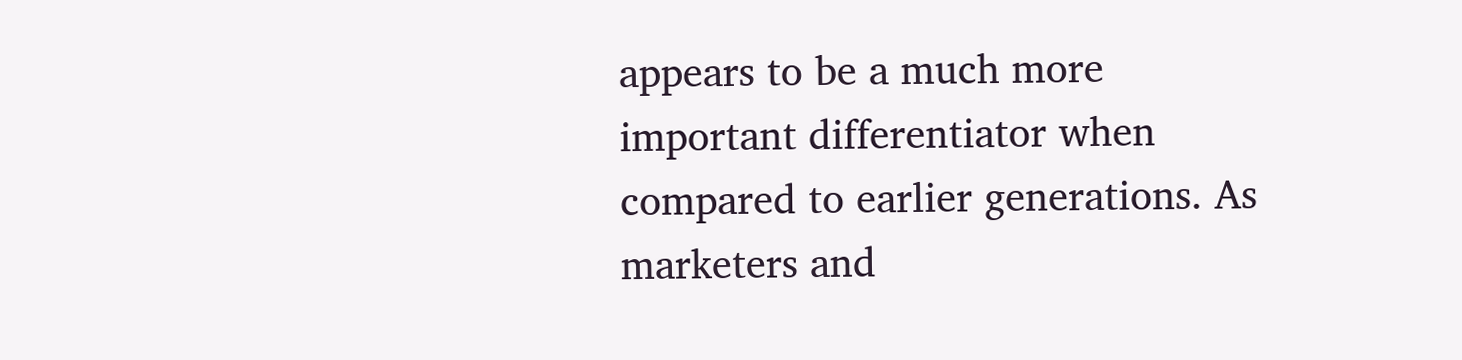appears to be a much more important differentiator when compared to earlier generations. As marketers and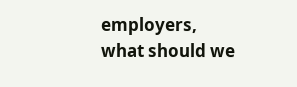employers, what should we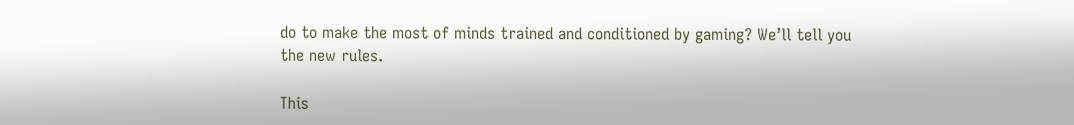do to make the most of minds trained and conditioned by gaming? We’ll tell you the new rules.

This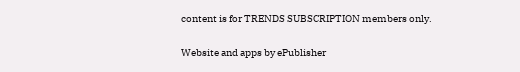content is for TRENDS SUBSCRIPTION members only.

Website and apps by ePublisher